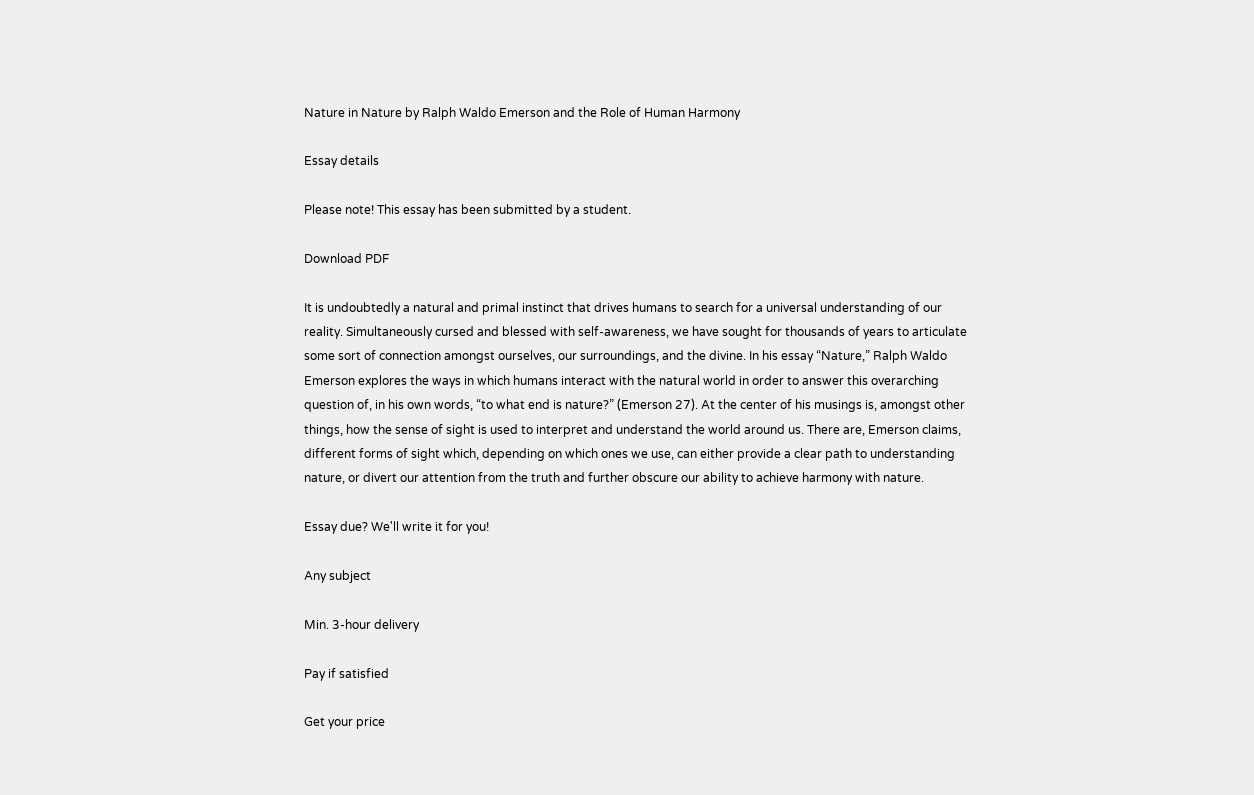Nature in Nature by Ralph Waldo Emerson and the Role of Human Harmony

Essay details

Please note! This essay has been submitted by a student.

Download PDF

It is undoubtedly a natural and primal instinct that drives humans to search for a universal understanding of our reality. Simultaneously cursed and blessed with self-awareness, we have sought for thousands of years to articulate some sort of connection amongst ourselves, our surroundings, and the divine. In his essay “Nature,” Ralph Waldo Emerson explores the ways in which humans interact with the natural world in order to answer this overarching question of, in his own words, “to what end is nature?” (Emerson 27). At the center of his musings is, amongst other things, how the sense of sight is used to interpret and understand the world around us. There are, Emerson claims, different forms of sight which, depending on which ones we use, can either provide a clear path to understanding nature, or divert our attention from the truth and further obscure our ability to achieve harmony with nature.

Essay due? We'll write it for you!

Any subject

Min. 3-hour delivery

Pay if satisfied

Get your price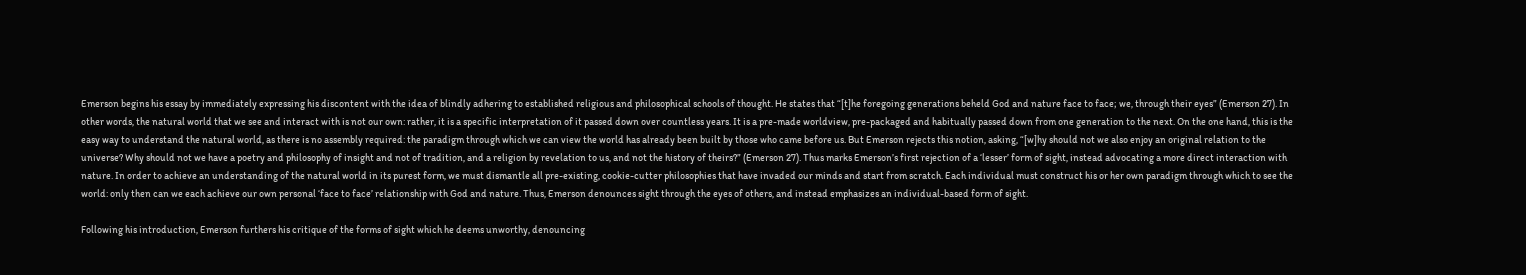Emerson begins his essay by immediately expressing his discontent with the idea of blindly adhering to established religious and philosophical schools of thought. He states that “[t]he foregoing generations beheld God and nature face to face; we, through their eyes” (Emerson 27). In other words, the natural world that we see and interact with is not our own: rather, it is a specific interpretation of it passed down over countless years. It is a pre-made worldview, pre-packaged and habitually passed down from one generation to the next. On the one hand, this is the easy way to understand the natural world, as there is no assembly required: the paradigm through which we can view the world has already been built by those who came before us. But Emerson rejects this notion, asking, “[w]hy should not we also enjoy an original relation to the universe? Why should not we have a poetry and philosophy of insight and not of tradition, and a religion by revelation to us, and not the history of theirs?” (Emerson 27). Thus marks Emerson’s first rejection of a ‘lesser’ form of sight, instead advocating a more direct interaction with nature. In order to achieve an understanding of the natural world in its purest form, we must dismantle all pre-existing, cookie-cutter philosophies that have invaded our minds and start from scratch. Each individual must construct his or her own paradigm through which to see the world: only then can we each achieve our own personal ‘face to face’ relationship with God and nature. Thus, Emerson denounces sight through the eyes of others, and instead emphasizes an individual-based form of sight.

Following his introduction, Emerson furthers his critique of the forms of sight which he deems unworthy, denouncing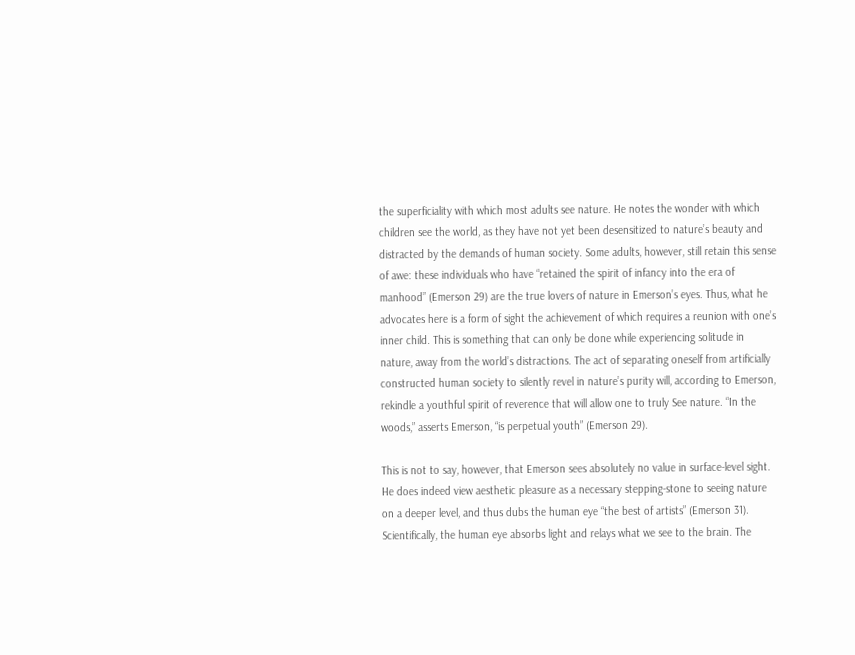the superficiality with which most adults see nature. He notes the wonder with which children see the world, as they have not yet been desensitized to nature’s beauty and distracted by the demands of human society. Some adults, however, still retain this sense of awe: these individuals who have “retained the spirit of infancy into the era of manhood” (Emerson 29) are the true lovers of nature in Emerson’s eyes. Thus, what he advocates here is a form of sight the achievement of which requires a reunion with one’s inner child. This is something that can only be done while experiencing solitude in nature, away from the world’s distractions. The act of separating oneself from artificially constructed human society to silently revel in nature’s purity will, according to Emerson, rekindle a youthful spirit of reverence that will allow one to truly See nature. “In the woods,” asserts Emerson, “is perpetual youth” (Emerson 29).

This is not to say, however, that Emerson sees absolutely no value in surface-level sight. He does indeed view aesthetic pleasure as a necessary stepping-stone to seeing nature on a deeper level, and thus dubs the human eye “the best of artists” (Emerson 31). Scientifically, the human eye absorbs light and relays what we see to the brain. The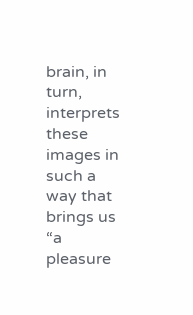brain, in turn, interprets these images in such a way that brings us “a pleasure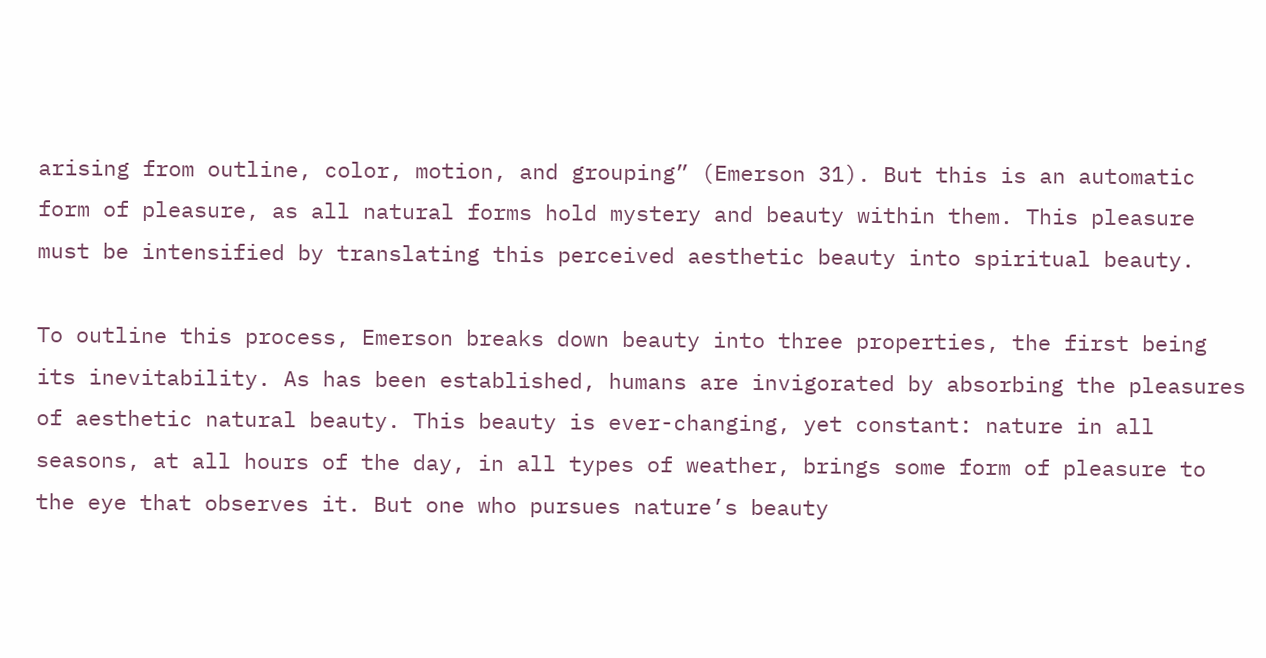arising from outline, color, motion, and grouping” (Emerson 31). But this is an automatic form of pleasure, as all natural forms hold mystery and beauty within them. This pleasure must be intensified by translating this perceived aesthetic beauty into spiritual beauty.

To outline this process, Emerson breaks down beauty into three properties, the first being its inevitability. As has been established, humans are invigorated by absorbing the pleasures of aesthetic natural beauty. This beauty is ever-changing, yet constant: nature in all seasons, at all hours of the day, in all types of weather, brings some form of pleasure to the eye that observes it. But one who pursues nature’s beauty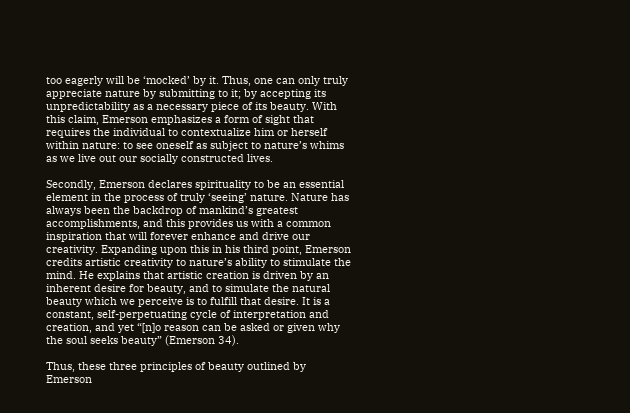too eagerly will be ‘mocked’ by it. Thus, one can only truly appreciate nature by submitting to it; by accepting its unpredictability as a necessary piece of its beauty. With this claim, Emerson emphasizes a form of sight that requires the individual to contextualize him or herself within nature: to see oneself as subject to nature’s whims as we live out our socially constructed lives.

Secondly, Emerson declares spirituality to be an essential element in the process of truly ‘seeing’ nature. Nature has always been the backdrop of mankind’s greatest accomplishments, and this provides us with a common inspiration that will forever enhance and drive our creativity. Expanding upon this in his third point, Emerson credits artistic creativity to nature’s ability to stimulate the mind. He explains that artistic creation is driven by an inherent desire for beauty, and to simulate the natural beauty which we perceive is to fulfill that desire. It is a constant, self-perpetuating cycle of interpretation and creation, and yet “[n]o reason can be asked or given why the soul seeks beauty” (Emerson 34).

Thus, these three principles of beauty outlined by Emerson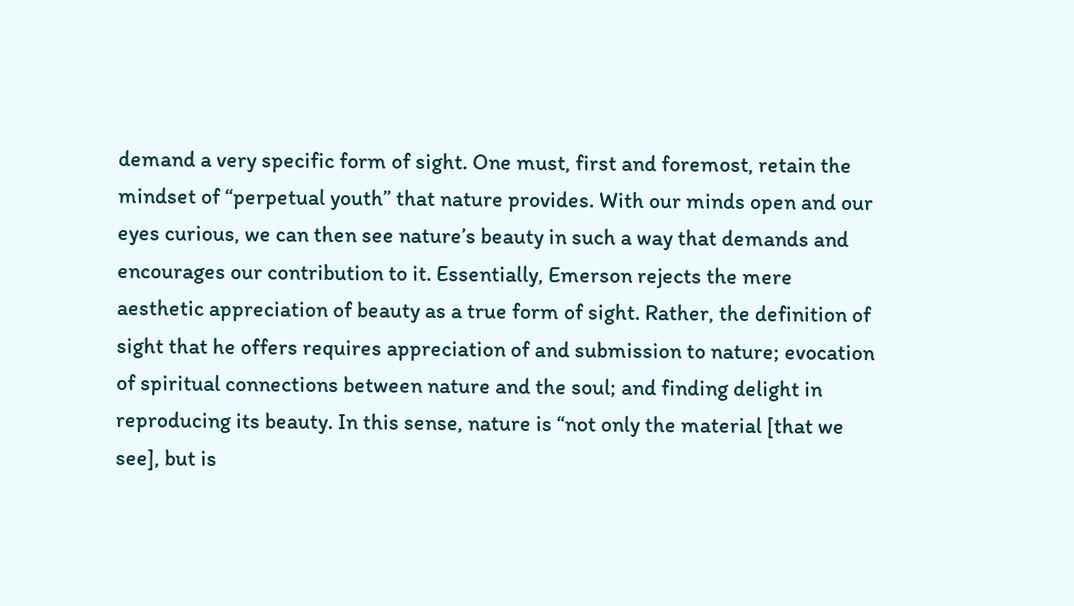demand a very specific form of sight. One must, first and foremost, retain the mindset of “perpetual youth” that nature provides. With our minds open and our eyes curious, we can then see nature’s beauty in such a way that demands and encourages our contribution to it. Essentially, Emerson rejects the mere aesthetic appreciation of beauty as a true form of sight. Rather, the definition of sight that he offers requires appreciation of and submission to nature; evocation of spiritual connections between nature and the soul; and finding delight in reproducing its beauty. In this sense, nature is “not only the material [that we see], but is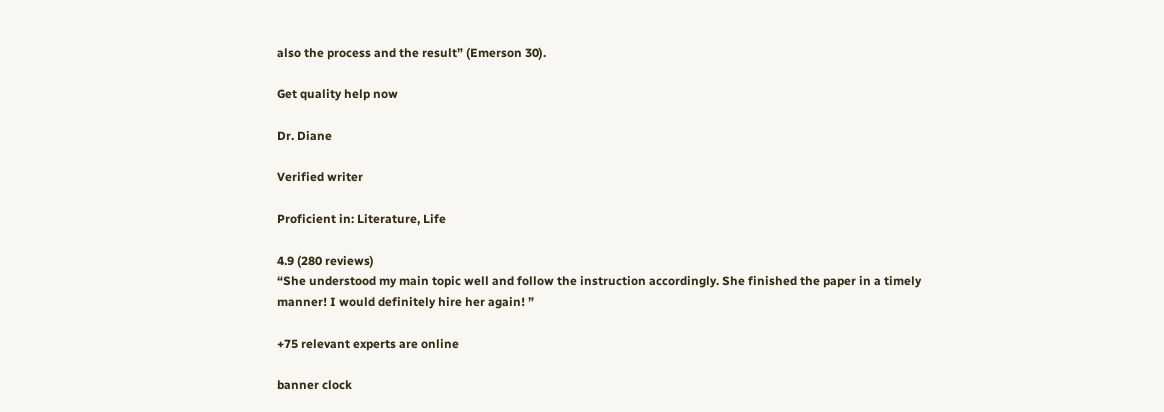also the process and the result” (Emerson 30).

Get quality help now

Dr. Diane

Verified writer

Proficient in: Literature, Life

4.9 (280 reviews)
“She understood my main topic well and follow the instruction accordingly. She finished the paper in a timely manner! I would definitely hire her again! ”

+75 relevant experts are online

banner clock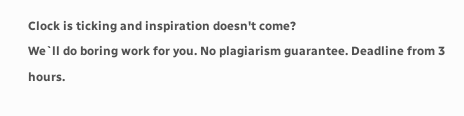Clock is ticking and inspiration doesn't come?
We`ll do boring work for you. No plagiarism guarantee. Deadline from 3 hours.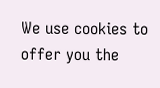We use cookies to offer you the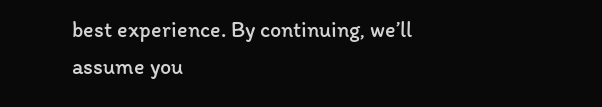best experience. By continuing, we’ll assume you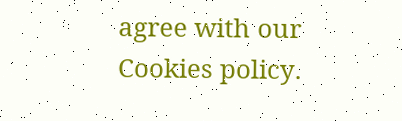agree with our Cookies policy.